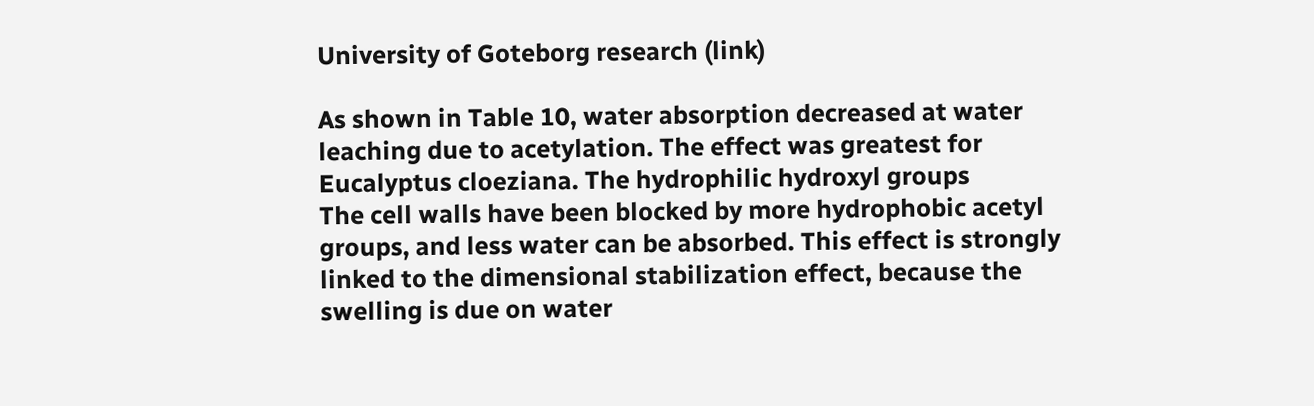University of Goteborg research (link)

As shown in Table 10, water absorption decreased at water leaching due to acetylation. The effect was greatest for Eucalyptus cloeziana. The hydrophilic hydroxyl groups
The cell walls have been blocked by more hydrophobic acetyl groups, and less water can be absorbed. This effect is strongly linked to the dimensional stabilization effect, because the swelling is due on water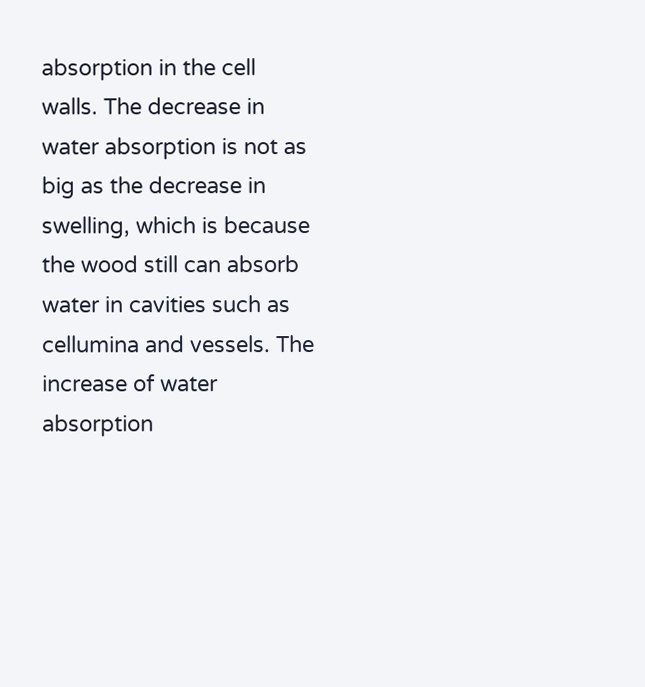absorption in the cell walls. The decrease in water absorption is not as big as the decrease in swelling, which is because the wood still can absorb water in cavities such as cellumina and vessels. The increase of water absorption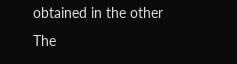obtained in the other The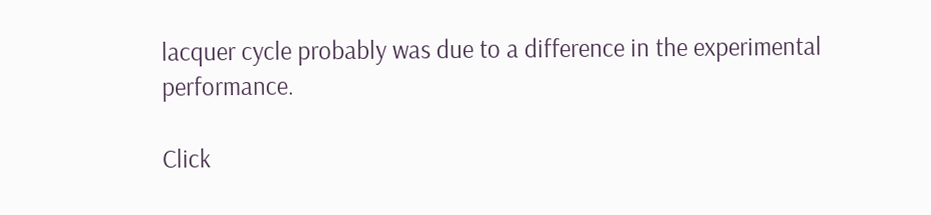lacquer cycle probably was due to a difference in the experimental performance.

Click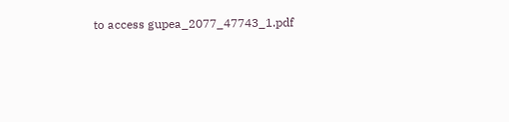to access gupea_2077_47743_1.pdf